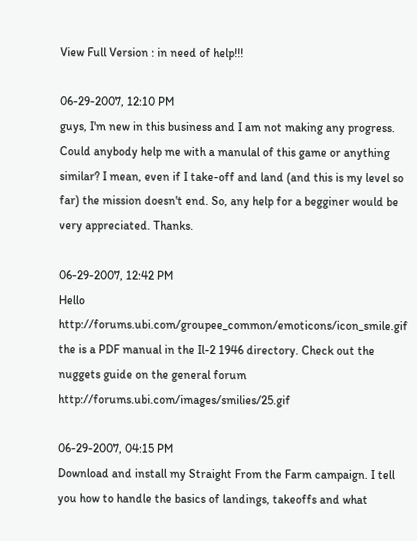View Full Version : in need of help!!!

06-29-2007, 12:10 PM
guys, I'm new in this business and I am not making any progress. Could anybody help me with a manulal of this game or anything similar? I mean, even if I take-off and land (and this is my level so far) the mission doesn't end. So, any help for a begginer would be very appreciated. Thanks.

06-29-2007, 12:42 PM
Hello http://forums.ubi.com/groupee_common/emoticons/icon_smile.gif the is a PDF manual in the Il-2 1946 directory. Check out the nuggets guide on the general forum http://forums.ubi.com/images/smilies/25.gif

06-29-2007, 04:15 PM
Download and install my Straight From the Farm campaign. I tell you how to handle the basics of landings, takeoffs and what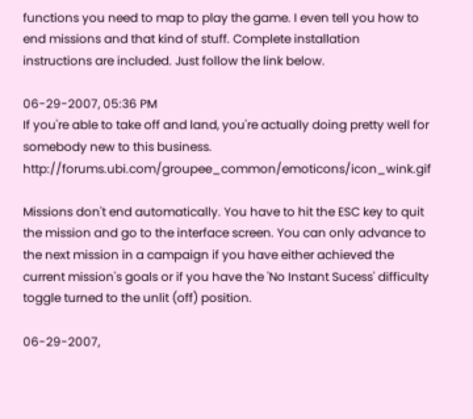functions you need to map to play the game. I even tell you how to end missions and that kind of stuff. Complete installation instructions are included. Just follow the link below.

06-29-2007, 05:36 PM
If you're able to take off and land, you're actually doing pretty well for somebody new to this business. http://forums.ubi.com/groupee_common/emoticons/icon_wink.gif

Missions don't end automatically. You have to hit the ESC key to quit the mission and go to the interface screen. You can only advance to the next mission in a campaign if you have either achieved the current mission's goals or if you have the 'No Instant Sucess' difficulty toggle turned to the unlit (off) position.

06-29-2007,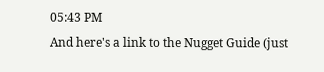05:43 PM
And here's a link to the Nugget Guide (just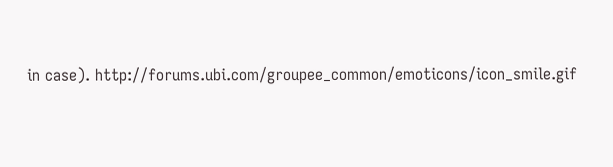in case). http://forums.ubi.com/groupee_common/emoticons/icon_smile.gif